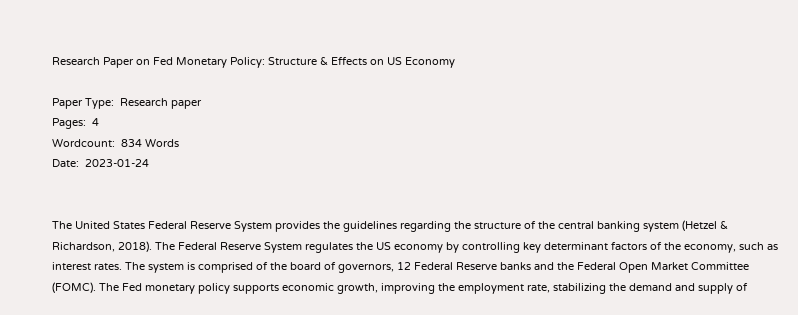Research Paper on Fed Monetary Policy: Structure & Effects on US Economy

Paper Type:  Research paper
Pages:  4
Wordcount:  834 Words
Date:  2023-01-24


The United States Federal Reserve System provides the guidelines regarding the structure of the central banking system (Hetzel & Richardson, 2018). The Federal Reserve System regulates the US economy by controlling key determinant factors of the economy, such as interest rates. The system is comprised of the board of governors, 12 Federal Reserve banks and the Federal Open Market Committee (FOMC). The Fed monetary policy supports economic growth, improving the employment rate, stabilizing the demand and supply of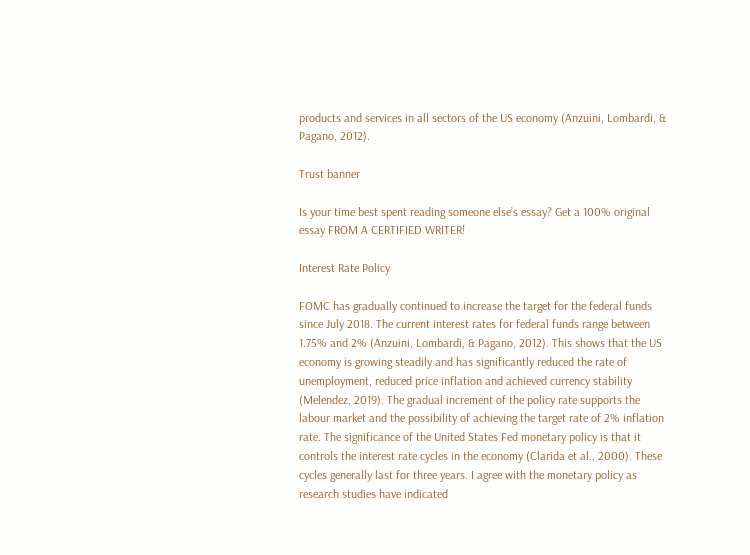products and services in all sectors of the US economy (Anzuini, Lombardi, & Pagano, 2012).

Trust banner

Is your time best spent reading someone else’s essay? Get a 100% original essay FROM A CERTIFIED WRITER!

Interest Rate Policy

FOMC has gradually continued to increase the target for the federal funds since July 2018. The current interest rates for federal funds range between 1.75% and 2% (Anzuini, Lombardi, & Pagano, 2012). This shows that the US economy is growing steadily and has significantly reduced the rate of unemployment, reduced price inflation and achieved currency stability (Melendez, 2019). The gradual increment of the policy rate supports the labour market and the possibility of achieving the target rate of 2% inflation rate. The significance of the United States Fed monetary policy is that it controls the interest rate cycles in the economy (Clarida et al., 2000). These cycles generally last for three years. I agree with the monetary policy as research studies have indicated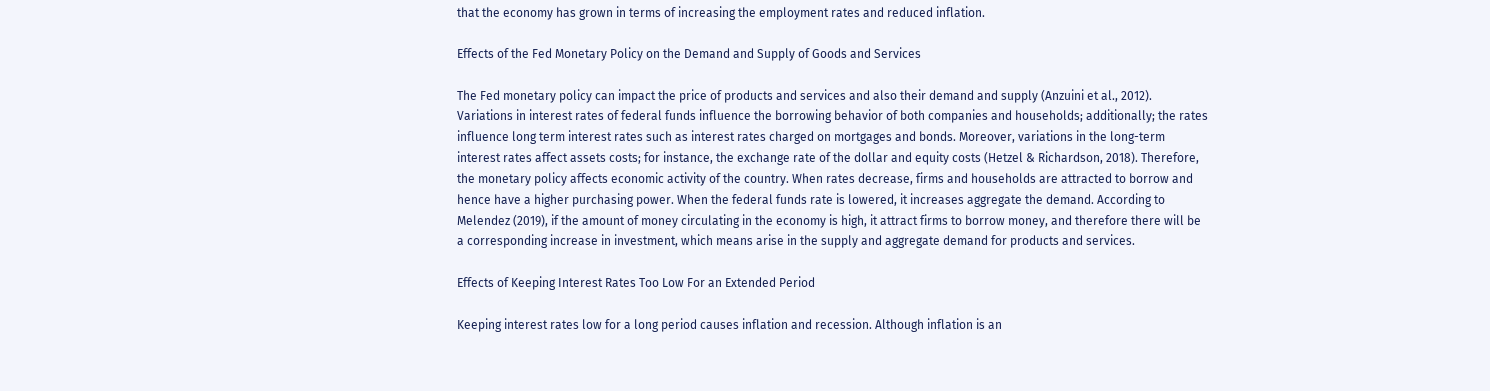that the economy has grown in terms of increasing the employment rates and reduced inflation.

Effects of the Fed Monetary Policy on the Demand and Supply of Goods and Services

The Fed monetary policy can impact the price of products and services and also their demand and supply (Anzuini et al., 2012). Variations in interest rates of federal funds influence the borrowing behavior of both companies and households; additionally; the rates influence long term interest rates such as interest rates charged on mortgages and bonds. Moreover, variations in the long-term interest rates affect assets costs; for instance, the exchange rate of the dollar and equity costs (Hetzel & Richardson, 2018). Therefore, the monetary policy affects economic activity of the country. When rates decrease, firms and households are attracted to borrow and hence have a higher purchasing power. When the federal funds rate is lowered, it increases aggregate the demand. According to Melendez (2019), if the amount of money circulating in the economy is high, it attract firms to borrow money, and therefore there will be a corresponding increase in investment, which means arise in the supply and aggregate demand for products and services.

Effects of Keeping Interest Rates Too Low For an Extended Period

Keeping interest rates low for a long period causes inflation and recession. Although inflation is an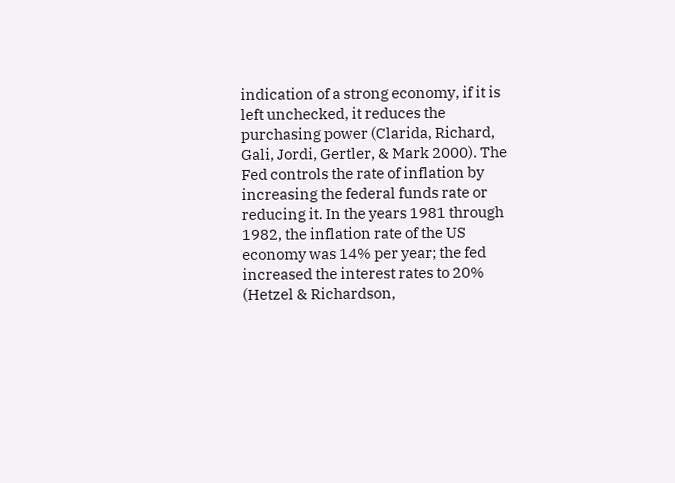indication of a strong economy, if it is left unchecked, it reduces the purchasing power (Clarida, Richard, Gali, Jordi, Gertler, & Mark 2000). The Fed controls the rate of inflation by increasing the federal funds rate or reducing it. In the years 1981 through 1982, the inflation rate of the US economy was 14% per year; the fed increased the interest rates to 20% (Hetzel & Richardson,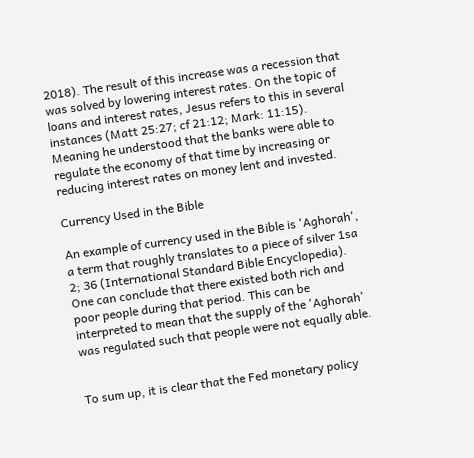2018). The result of this increase was a recession that was solved by lowering interest rates. On the topic of loans and interest rates, Jesus refers to this in several instances (Matt 25:27; cf 21:12; Mark: 11:15). Meaning he understood that the banks were able to regulate the economy of that time by increasing or reducing interest rates on money lent and invested.

Currency Used in the Bible

An example of currency used in the Bible is 'Aghorah', a term that roughly translates to a piece of silver 1sa 2; 36 (International Standard Bible Encyclopedia). One can conclude that there existed both rich and poor people during that period. This can be interpreted to mean that the supply of the 'Aghorah' was regulated such that people were not equally able.


To sum up, it is clear that the Fed monetary policy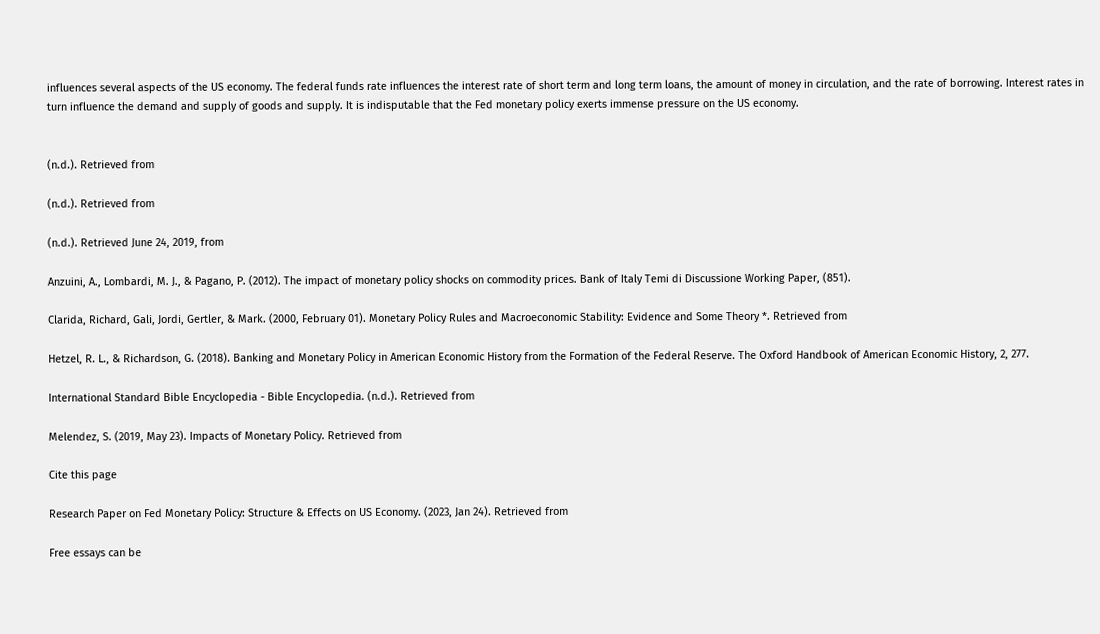influences several aspects of the US economy. The federal funds rate influences the interest rate of short term and long term loans, the amount of money in circulation, and the rate of borrowing. Interest rates in turn influence the demand and supply of goods and supply. It is indisputable that the Fed monetary policy exerts immense pressure on the US economy.


(n.d.). Retrieved from

(n.d.). Retrieved from

(n.d.). Retrieved June 24, 2019, from

Anzuini, A., Lombardi, M. J., & Pagano, P. (2012). The impact of monetary policy shocks on commodity prices. Bank of Italy Temi di Discussione Working Paper, (851).

Clarida, Richard, Gali, Jordi, Gertler, & Mark. (2000, February 01). Monetary Policy Rules and Macroeconomic Stability: Evidence and Some Theory *. Retrieved from

Hetzel, R. L., & Richardson, G. (2018). Banking and Monetary Policy in American Economic History from the Formation of the Federal Reserve. The Oxford Handbook of American Economic History, 2, 277.

International Standard Bible Encyclopedia - Bible Encyclopedia. (n.d.). Retrieved from

Melendez, S. (2019, May 23). Impacts of Monetary Policy. Retrieved from

Cite this page

Research Paper on Fed Monetary Policy: Structure & Effects on US Economy. (2023, Jan 24). Retrieved from

Free essays can be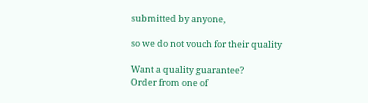submitted by anyone,

so we do not vouch for their quality

Want a quality guarantee?
Order from one of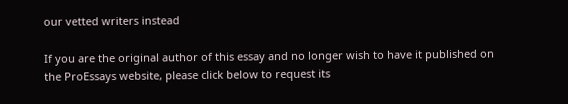our vetted writers instead

If you are the original author of this essay and no longer wish to have it published on the ProEssays website, please click below to request its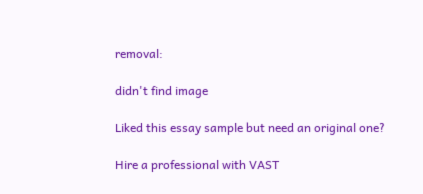removal:

didn't find image

Liked this essay sample but need an original one?

Hire a professional with VAST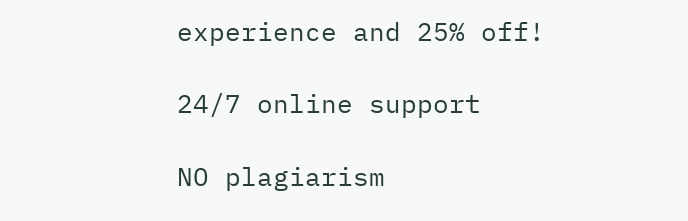experience and 25% off!

24/7 online support

NO plagiarism